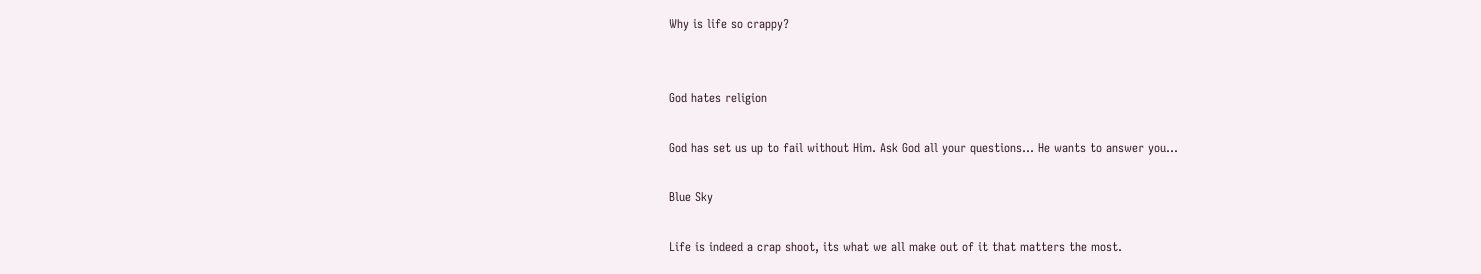Why is life so crappy?


God hates religion

God has set us up to fail without Him. Ask God all your questions... He wants to answer you...

Blue Sky

Life is indeed a crap shoot, its what we all make out of it that matters the most.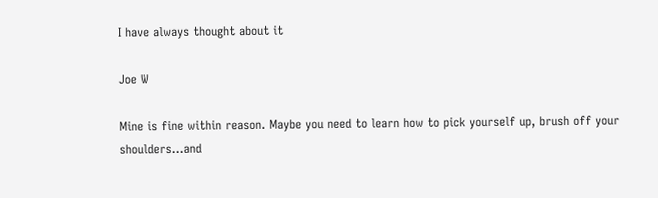I have always thought about it

Joe W

Mine is fine within reason. Maybe you need to learn how to pick yourself up, brush off your shoulders...and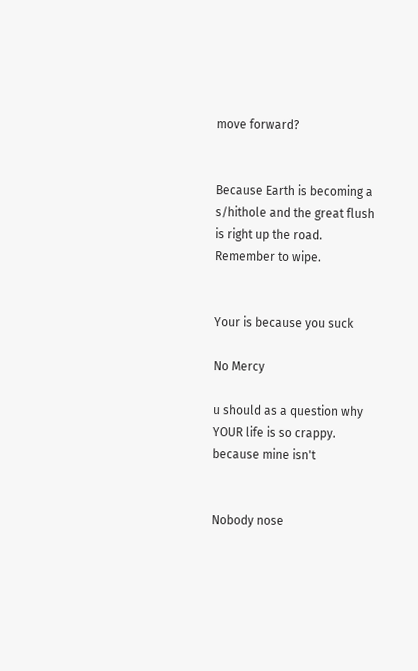move forward?


Because Earth is becoming a s/hithole and the great flush is right up the road. Remember to wipe.


Your is because you suck

No Mercy

u should as a question why YOUR life is so crappy. because mine isn't


Nobody nose